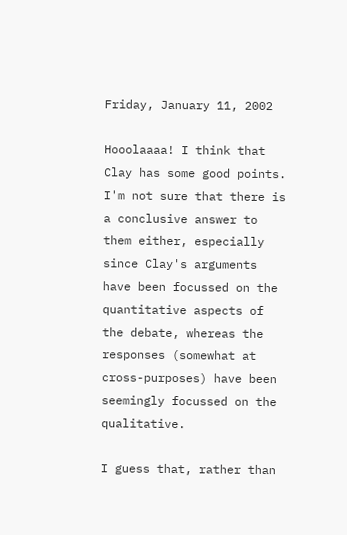Friday, January 11, 2002

Hooolaaaa! I think that Clay has some good points. I'm not sure that there is a conclusive answer to them either, especially since Clay's arguments have been focussed on the quantitative aspects of the debate, whereas the responses (somewhat at cross-purposes) have been seemingly focussed on the qualitative.

I guess that, rather than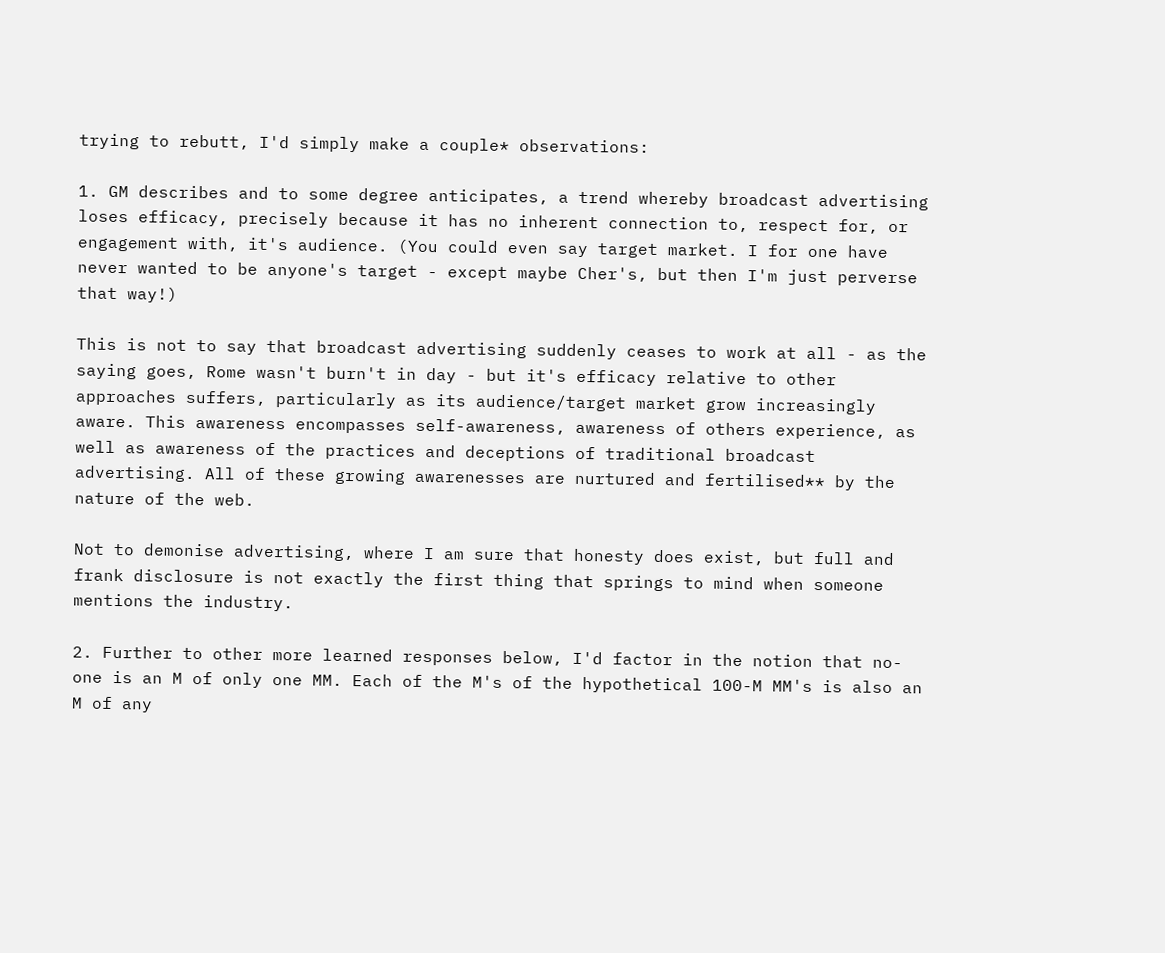trying to rebutt, I'd simply make a couple* observations:

1. GM describes and to some degree anticipates, a trend whereby broadcast advertising loses efficacy, precisely because it has no inherent connection to, respect for, or engagement with, it's audience. (You could even say target market. I for one have never wanted to be anyone's target - except maybe Cher's, but then I'm just perverse that way!)

This is not to say that broadcast advertising suddenly ceases to work at all - as the saying goes, Rome wasn't burn't in day - but it's efficacy relative to other approaches suffers, particularly as its audience/target market grow increasingly aware. This awareness encompasses self-awareness, awareness of others experience, as well as awareness of the practices and deceptions of traditional broadcast advertising. All of these growing awarenesses are nurtured and fertilised** by the nature of the web.

Not to demonise advertising, where I am sure that honesty does exist, but full and frank disclosure is not exactly the first thing that springs to mind when someone mentions the industry.

2. Further to other more learned responses below, I'd factor in the notion that no-one is an M of only one MM. Each of the M's of the hypothetical 100-M MM's is also an M of any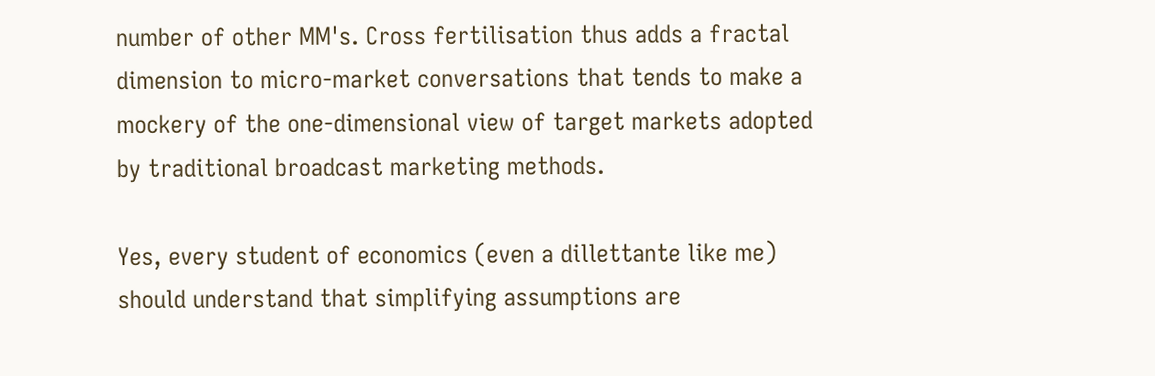number of other MM's. Cross fertilisation thus adds a fractal dimension to micro-market conversations that tends to make a mockery of the one-dimensional view of target markets adopted by traditional broadcast marketing methods.

Yes, every student of economics (even a dillettante like me) should understand that simplifying assumptions are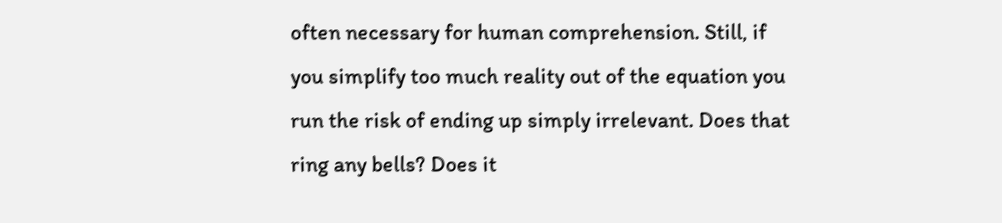often necessary for human comprehension. Still, if you simplify too much reality out of the equation you run the risk of ending up simply irrelevant. Does that ring any bells? Does it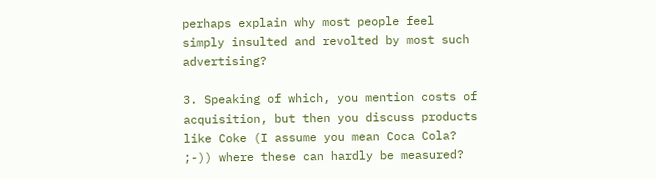perhaps explain why most people feel simply insulted and revolted by most such advertising?

3. Speaking of which, you mention costs of acquisition, but then you discuss products like Coke (I assume you mean Coca Cola? ;-)) where these can hardly be measured?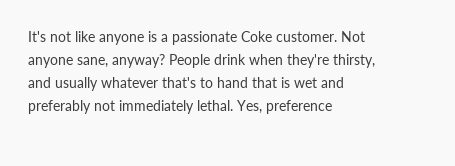It's not like anyone is a passionate Coke customer. Not anyone sane, anyway? People drink when they're thirsty, and usually whatever that's to hand that is wet and preferably not immediately lethal. Yes, preference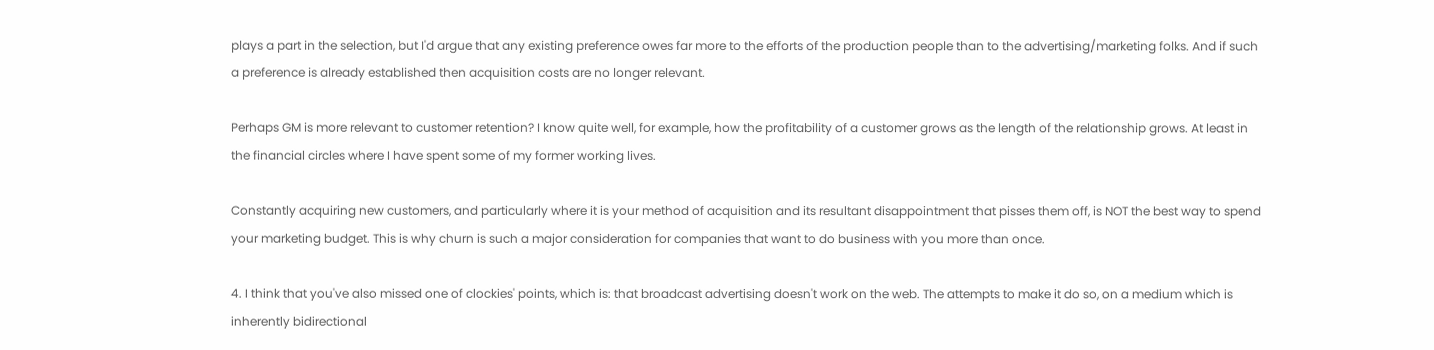plays a part in the selection, but I'd argue that any existing preference owes far more to the efforts of the production people than to the advertising/marketing folks. And if such a preference is already established then acquisition costs are no longer relevant.

Perhaps GM is more relevant to customer retention? I know quite well, for example, how the profitability of a customer grows as the length of the relationship grows. At least in the financial circles where I have spent some of my former working lives.

Constantly acquiring new customers, and particularly where it is your method of acquisition and its resultant disappointment that pisses them off, is NOT the best way to spend your marketing budget. This is why churn is such a major consideration for companies that want to do business with you more than once.

4. I think that you've also missed one of clockies' points, which is: that broadcast advertising doesn't work on the web. The attempts to make it do so, on a medium which is inherently bidirectional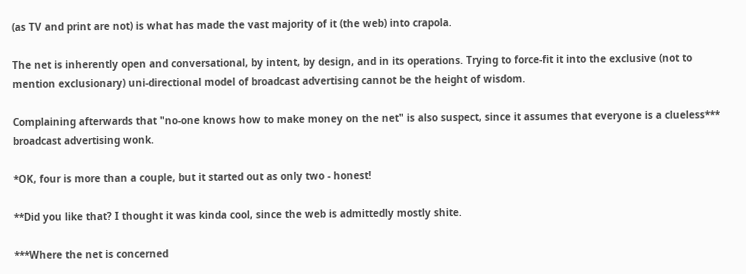(as TV and print are not) is what has made the vast majority of it (the web) into crapola.

The net is inherently open and conversational, by intent, by design, and in its operations. Trying to force-fit it into the exclusive (not to mention exclusionary) uni-directional model of broadcast advertising cannot be the height of wisdom.

Complaining afterwards that "no-one knows how to make money on the net" is also suspect, since it assumes that everyone is a clueless*** broadcast advertising wonk.

*OK, four is more than a couple, but it started out as only two - honest!

**Did you like that? I thought it was kinda cool, since the web is admittedly mostly shite.

***Where the net is concerned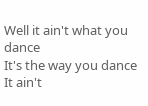Well it ain't what you dance
It's the way you dance
It ain't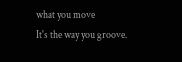what you move
It's the way you groove.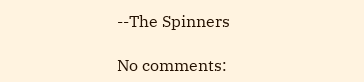--The Spinners

No comments: